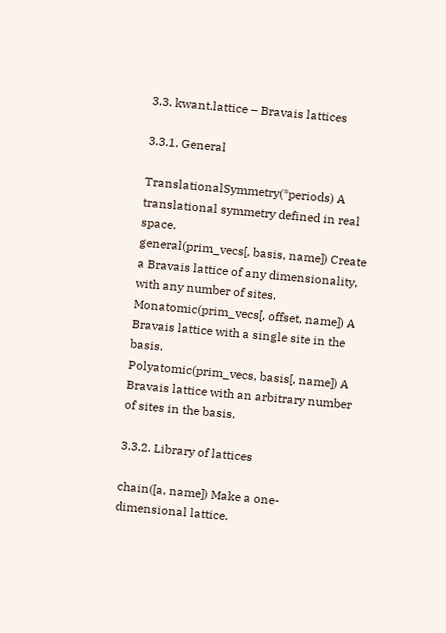3.3. kwant.lattice – Bravais lattices

3.3.1. General

TranslationalSymmetry(*periods) A translational symmetry defined in real space.
general(prim_vecs[, basis, name]) Create a Bravais lattice of any dimensionality, with any number of sites.
Monatomic(prim_vecs[, offset, name]) A Bravais lattice with a single site in the basis.
Polyatomic(prim_vecs, basis[, name]) A Bravais lattice with an arbitrary number of sites in the basis.

3.3.2. Library of lattices

chain([a, name]) Make a one-dimensional lattice.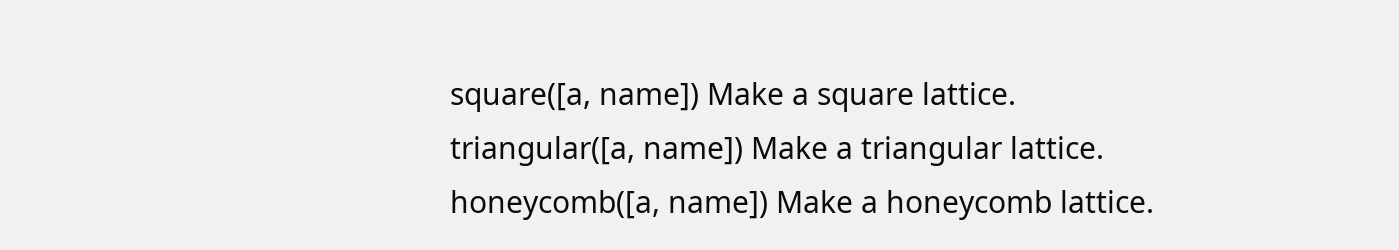square([a, name]) Make a square lattice.
triangular([a, name]) Make a triangular lattice.
honeycomb([a, name]) Make a honeycomb lattice.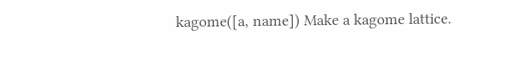kagome([a, name]) Make a kagome lattice.